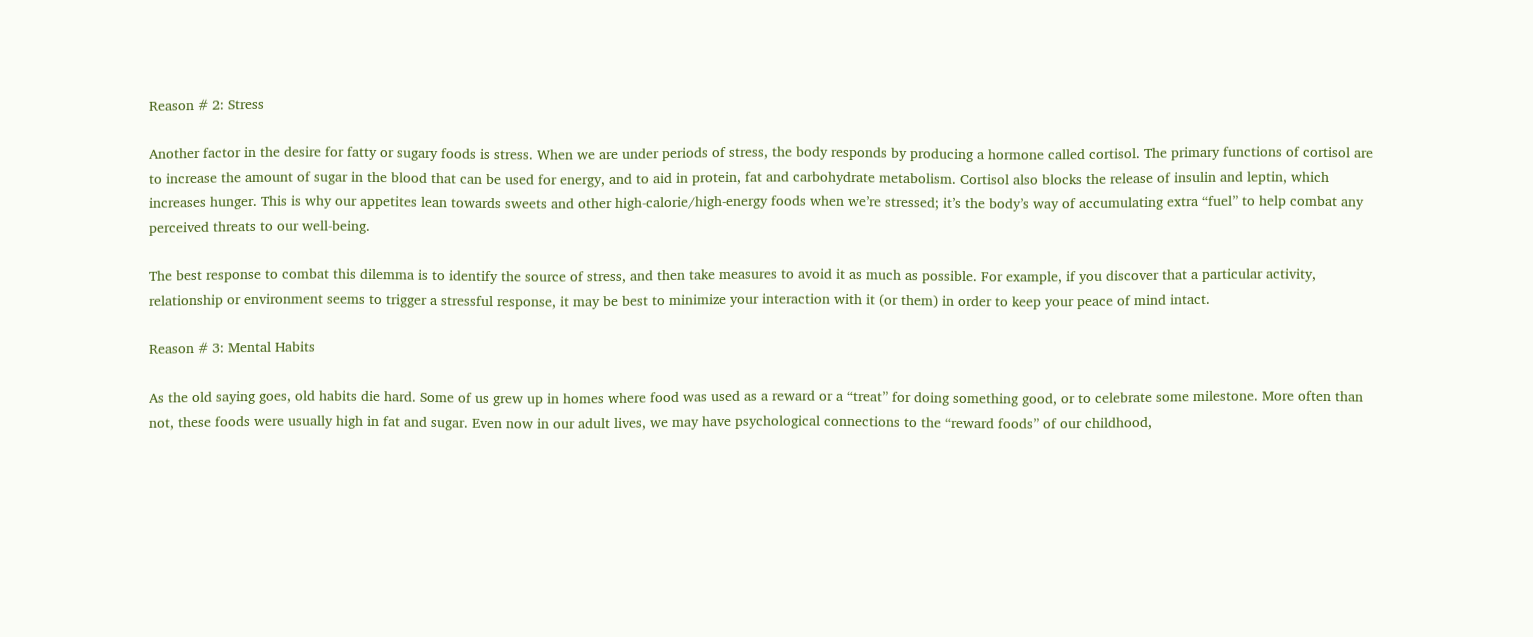Reason # 2: Stress

Another factor in the desire for fatty or sugary foods is stress. When we are under periods of stress, the body responds by producing a hormone called cortisol. The primary functions of cortisol are to increase the amount of sugar in the blood that can be used for energy, and to aid in protein, fat and carbohydrate metabolism. Cortisol also blocks the release of insulin and leptin, which increases hunger. This is why our appetites lean towards sweets and other high-calorie/high-energy foods when we’re stressed; it’s the body’s way of accumulating extra “fuel” to help combat any perceived threats to our well-being.

The best response to combat this dilemma is to identify the source of stress, and then take measures to avoid it as much as possible. For example, if you discover that a particular activity, relationship or environment seems to trigger a stressful response, it may be best to minimize your interaction with it (or them) in order to keep your peace of mind intact.

Reason # 3: Mental Habits

As the old saying goes, old habits die hard. Some of us grew up in homes where food was used as a reward or a “treat” for doing something good, or to celebrate some milestone. More often than not, these foods were usually high in fat and sugar. Even now in our adult lives, we may have psychological connections to the “reward foods” of our childhood,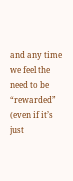and any time we feel the need to be “rewarded” (even if it’s just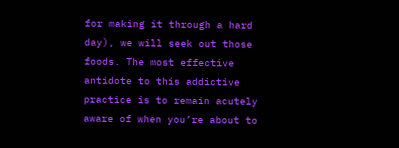for making it through a hard day), we will seek out those foods. The most effective antidote to this addictive practice is to remain acutely aware of when you’re about to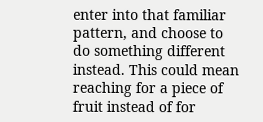enter into that familiar pattern, and choose to do something different instead. This could mean reaching for a piece of fruit instead of for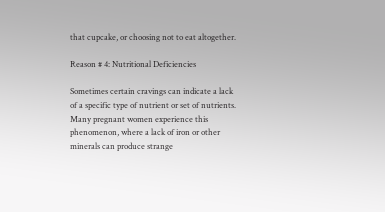that cupcake, or choosing not to eat altogether.

Reason # 4: Nutritional Deficiencies

Sometimes certain cravings can indicate a lack of a specific type of nutrient or set of nutrients. Many pregnant women experience this phenomenon, where a lack of iron or other minerals can produce strange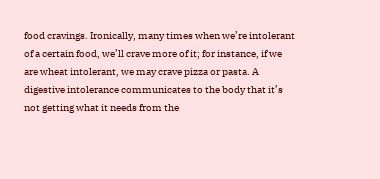food cravings. Ironically, many times when we’re intolerant of a certain food, we’ll crave more of it; for instance, if we are wheat intolerant, we may crave pizza or pasta. A digestive intolerance communicates to the body that it’s not getting what it needs from the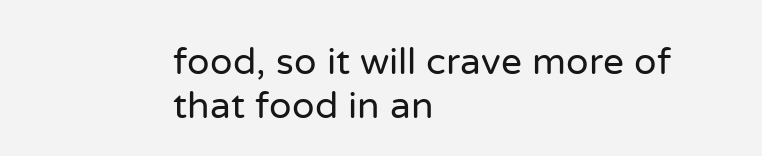food, so it will crave more of that food in an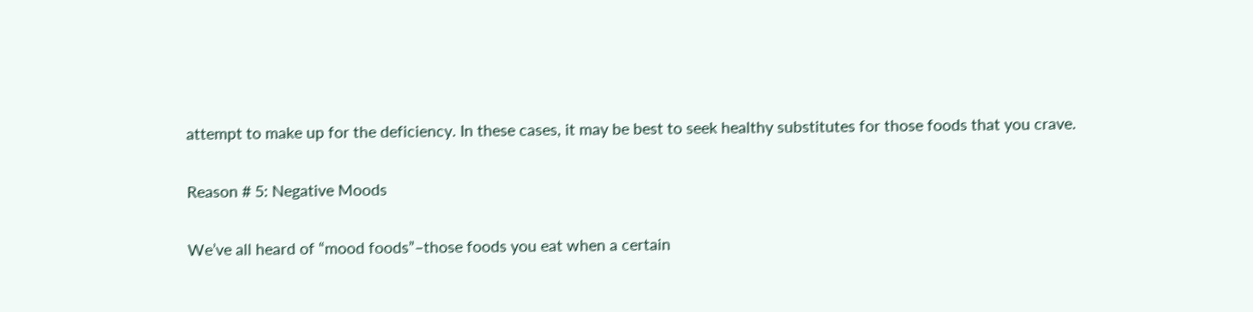attempt to make up for the deficiency. In these cases, it may be best to seek healthy substitutes for those foods that you crave.

Reason # 5: Negative Moods

We’ve all heard of “mood foods”–those foods you eat when a certain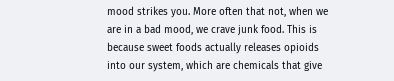mood strikes you. More often that not, when we are in a bad mood, we crave junk food. This is because sweet foods actually releases opioids into our system, which are chemicals that give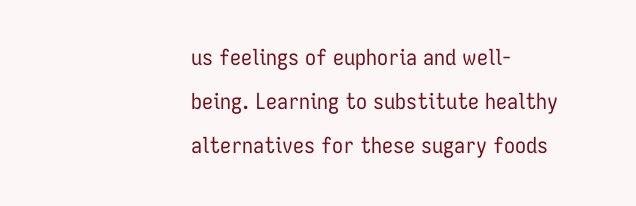us feelings of euphoria and well-being. Learning to substitute healthy alternatives for these sugary foods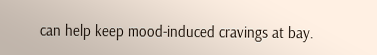can help keep mood-induced cravings at bay.